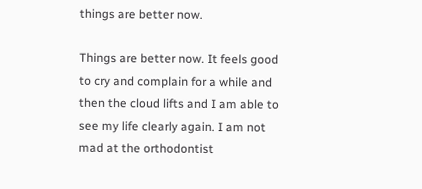things are better now.

Things are better now. It feels good to cry and complain for a while and then the cloud lifts and I am able to see my life clearly again. I am not mad at the orthodontist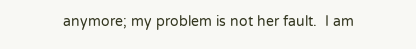anymore; my problem is not her fault.  I am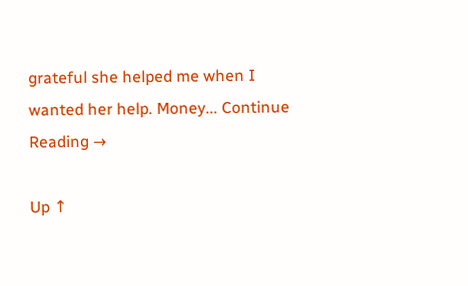grateful she helped me when I wanted her help. Money... Continue Reading →

Up ↑